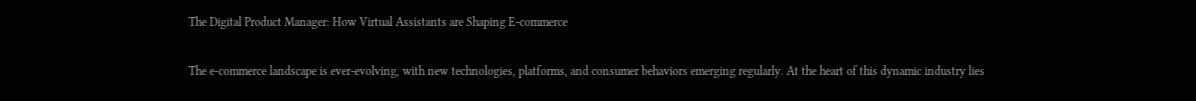The Digital Product Manager: How Virtual Assistants are Shaping E-commerce

The e-commerce landscape is ever-evolving, with new technologies, platforms, and consumer behaviors emerging regularly. At the heart of this dynamic industry lies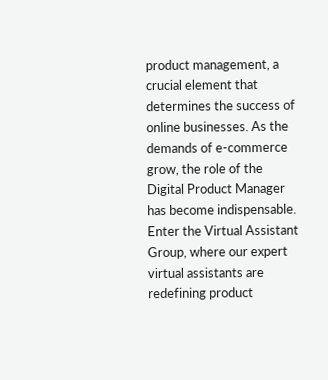product management, a crucial element that determines the success of online businesses. As the demands of e-commerce grow, the role of the Digital Product Manager has become indispensable. Enter the Virtual Assistant Group, where our expert virtual assistants are redefining product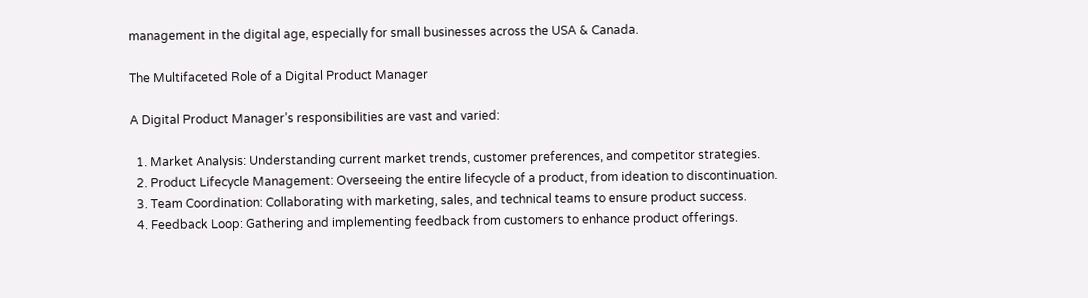management in the digital age, especially for small businesses across the USA & Canada.

The Multifaceted Role of a Digital Product Manager

A Digital Product Manager’s responsibilities are vast and varied:

  1. Market Analysis: Understanding current market trends, customer preferences, and competitor strategies.
  2. Product Lifecycle Management: Overseeing the entire lifecycle of a product, from ideation to discontinuation.
  3. Team Coordination: Collaborating with marketing, sales, and technical teams to ensure product success.
  4. Feedback Loop: Gathering and implementing feedback from customers to enhance product offerings.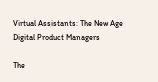Virtual Assistants: The New Age Digital Product Managers

The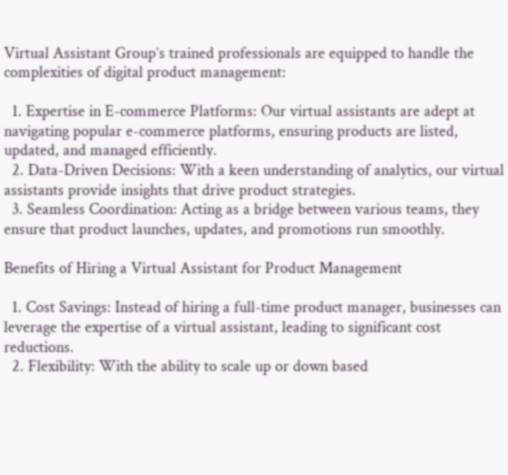Virtual Assistant Group’s trained professionals are equipped to handle the complexities of digital product management:

  1. Expertise in E-commerce Platforms: Our virtual assistants are adept at navigating popular e-commerce platforms, ensuring products are listed, updated, and managed efficiently.
  2. Data-Driven Decisions: With a keen understanding of analytics, our virtual assistants provide insights that drive product strategies.
  3. Seamless Coordination: Acting as a bridge between various teams, they ensure that product launches, updates, and promotions run smoothly.

Benefits of Hiring a Virtual Assistant for Product Management

  1. Cost Savings: Instead of hiring a full-time product manager, businesses can leverage the expertise of a virtual assistant, leading to significant cost reductions.
  2. Flexibility: With the ability to scale up or down based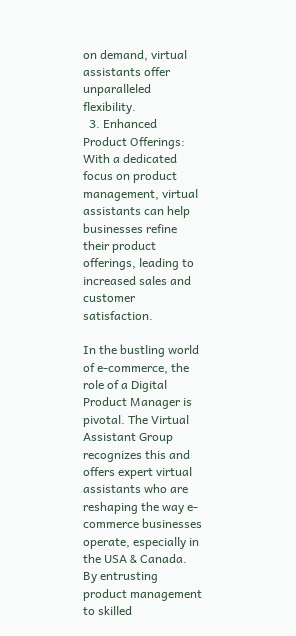on demand, virtual assistants offer unparalleled flexibility.
  3. Enhanced Product Offerings: With a dedicated focus on product management, virtual assistants can help businesses refine their product offerings, leading to increased sales and customer satisfaction.

In the bustling world of e-commerce, the role of a Digital Product Manager is pivotal. The Virtual Assistant Group recognizes this and offers expert virtual assistants who are reshaping the way e-commerce businesses operate, especially in the USA & Canada. By entrusting product management to skilled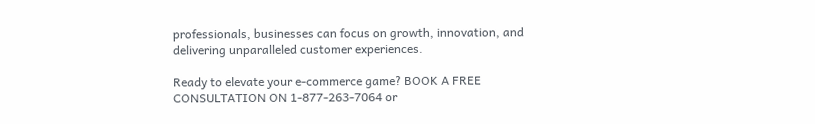professionals, businesses can focus on growth, innovation, and delivering unparalleled customer experiences.

Ready to elevate your e-commerce game? BOOK A FREE CONSULTATION ON 1-877-263-7064 or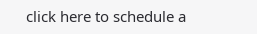click here to schedule a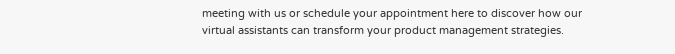meeting with us or schedule your appointment here to discover how our virtual assistants can transform your product management strategies.